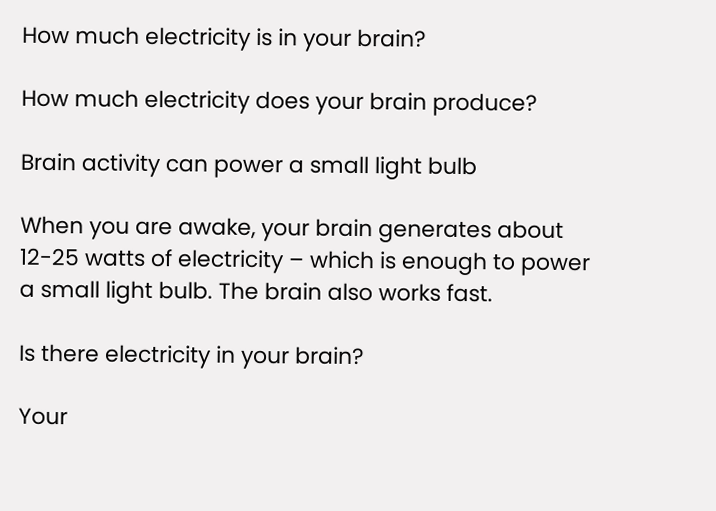How much electricity is in your brain?

How much electricity does your brain produce?

Brain activity can power a small light bulb

When you are awake, your brain generates about 12-25 watts of electricity – which is enough to power a small light bulb. The brain also works fast.

Is there electricity in your brain?

Your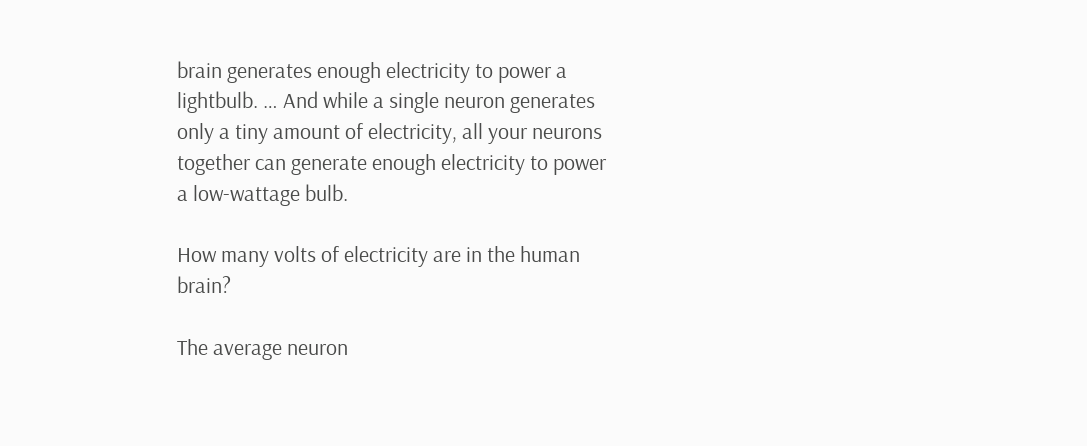brain generates enough electricity to power a lightbulb. … And while a single neuron generates only a tiny amount of electricity, all your neurons together can generate enough electricity to power a low-wattage bulb.

How many volts of electricity are in the human brain?

The average neuron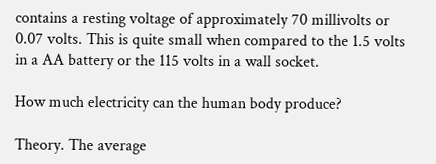contains a resting voltage of approximately 70 millivolts or 0.07 volts. This is quite small when compared to the 1.5 volts in a AA battery or the 115 volts in a wall socket.

How much electricity can the human body produce?

Theory. The average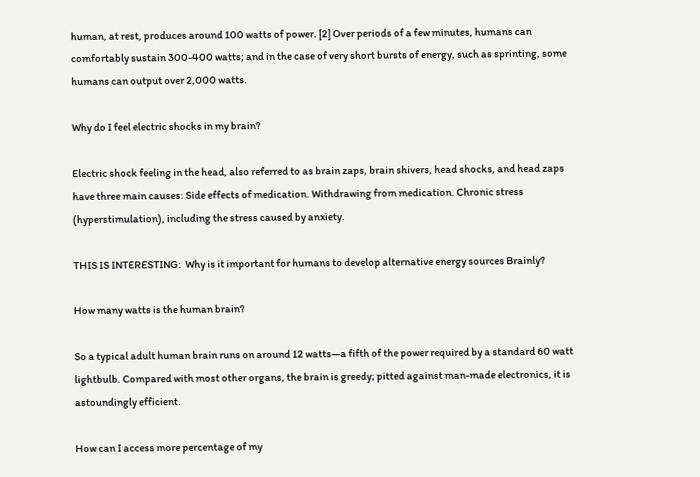human, at rest, produces around 100 watts of power. [2] Over periods of a few minutes, humans can comfortably sustain 300-400 watts; and in the case of very short bursts of energy, such as sprinting, some humans can output over 2,000 watts.

Why do I feel electric shocks in my brain?

Electric shock feeling in the head, also referred to as brain zaps, brain shivers, head shocks, and head zaps have three main causes: Side effects of medication. Withdrawing from medication. Chronic stress (hyperstimulation), including the stress caused by anxiety.

THIS IS INTERESTING:  Why is it important for humans to develop alternative energy sources Brainly?

How many watts is the human brain?

So a typical adult human brain runs on around 12 watts—a fifth of the power required by a standard 60 watt lightbulb. Compared with most other organs, the brain is greedy; pitted against man-made electronics, it is astoundingly efficient.

How can I access more percentage of my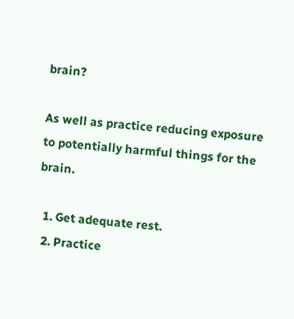brain?

As well as practice reducing exposure to potentially harmful things for the brain.

  1. Get adequate rest.
  2. Practice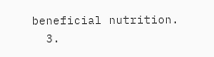beneficial nutrition.
  3.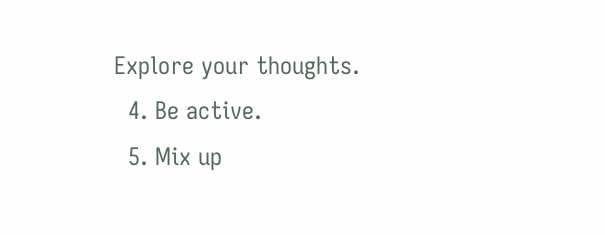Explore your thoughts.
  4. Be active.
  5. Mix up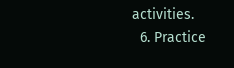activities.
  6. Practice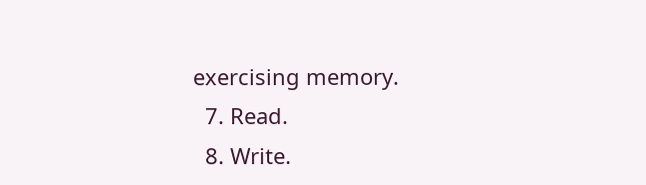exercising memory.
  7. Read.
  8. Write.